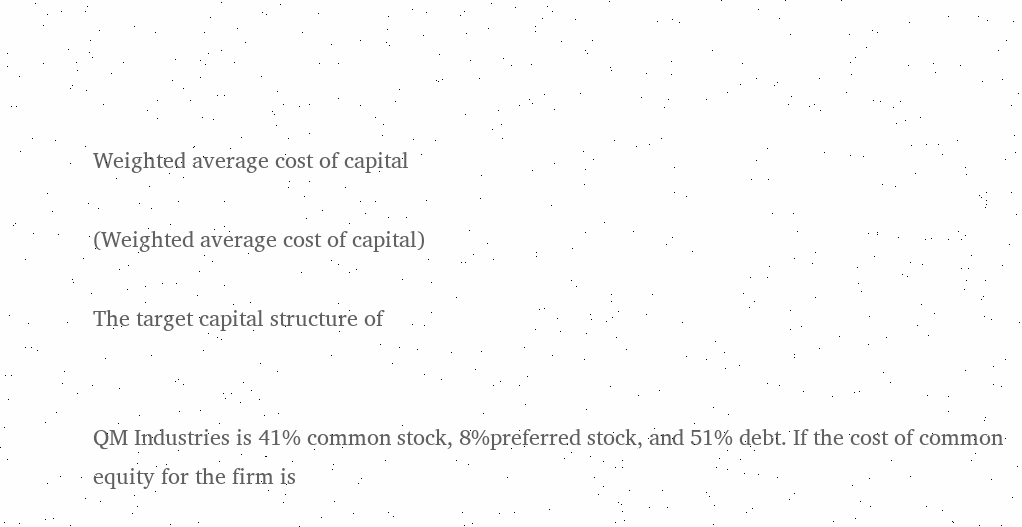Weighted average cost of capital

(Weighted average cost of capital)

The target capital structure of


QM Industries is 41% common stock, 8%preferred stock, and 51% debt. If the cost of common equity for the firm is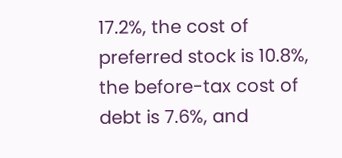17.2%, the cost of preferred stock is 10.8%, the before-tax cost of debt is 7.6%, and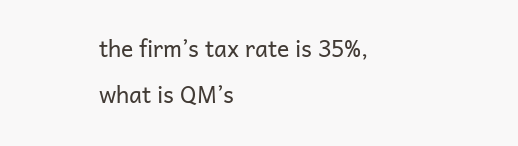the firm’s tax rate is 35%, what is QM’s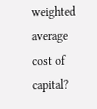weighted average cost of capital?